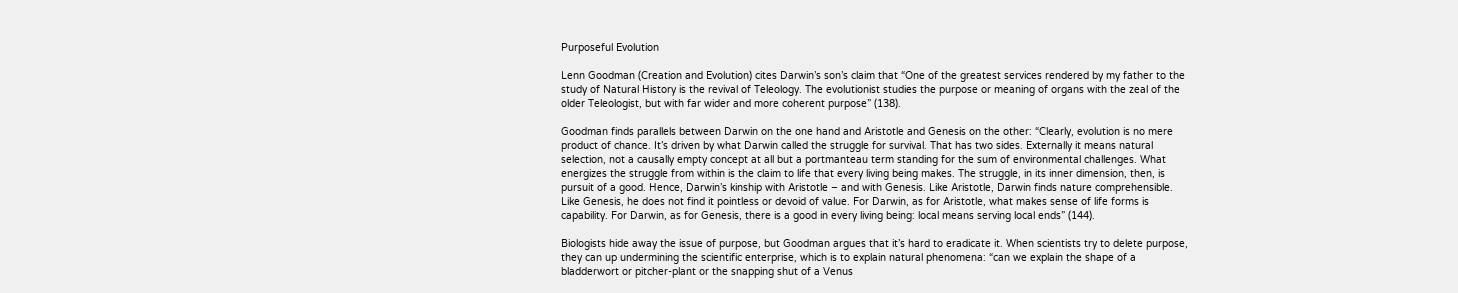Purposeful Evolution

Lenn Goodman (Creation and Evolution) cites Darwin’s son’s claim that “One of the greatest services rendered by my father to the study of Natural History is the revival of Teleology. The evolutionist studies the purpose or meaning of organs with the zeal of the older Teleologist, but with far wider and more coherent purpose” (138).

Goodman finds parallels between Darwin on the one hand and Aristotle and Genesis on the other: “Clearly, evolution is no mere product of chance. It’s driven by what Darwin called the struggle for survival. That has two sides. Externally it means natural selection, not a causally empty concept at all but a portmanteau term standing for the sum of environmental challenges. What energizes the struggle from within is the claim to life that every living being makes. The struggle, in its inner dimension, then, is pursuit of a good. Hence, Darwin’s kinship with Aristotle – and with Genesis. Like Aristotle, Darwin finds nature comprehensible. Like Genesis, he does not find it pointless or devoid of value. For Darwin, as for Aristotle, what makes sense of life forms is capability. For Darwin, as for Genesis, there is a good in every living being: local means serving local ends” (144).

Biologists hide away the issue of purpose, but Goodman argues that it’s hard to eradicate it. When scientists try to delete purpose, they can up undermining the scientific enterprise, which is to explain natural phenomena: “can we explain the shape of a bladderwort or pitcher-plant or the snapping shut of a Venus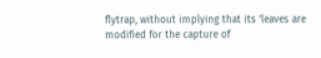flytrap, without implying that its ‘leaves are modified for the capture of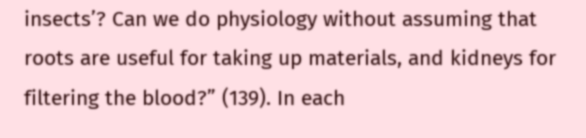insects’? Can we do physiology without assuming that roots are useful for taking up materials, and kidneys for filtering the blood?” (139). In each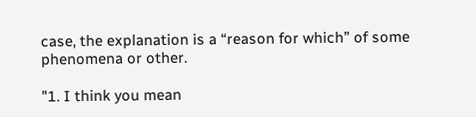case, the explanation is a “reason for which” of some phenomena or other.

"1. I think you mean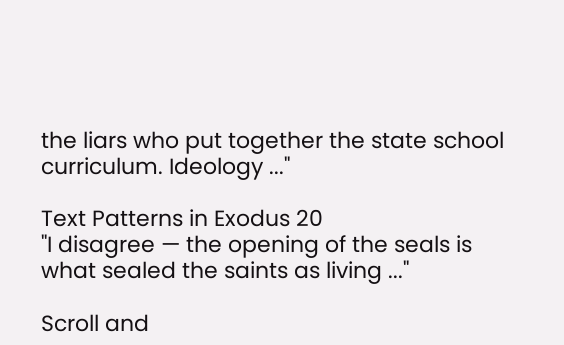the liars who put together the state school curriculum. Ideology ..."

Text Patterns in Exodus 20
"I disagree — the opening of the seals is what sealed the saints as living ..."

Scroll and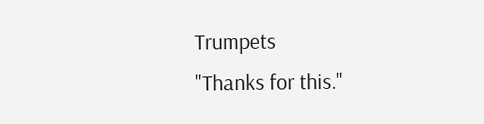Trumpets
"Thanks for this."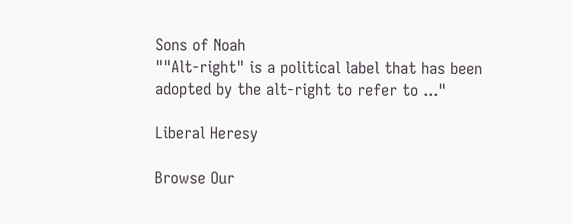Sons of Noah
""Alt-right" is a political label that has been adopted by the alt-right to refer to ..."

Liberal Heresy

Browse Our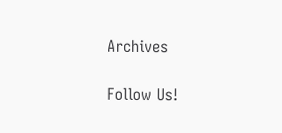Archives

Follow Us!